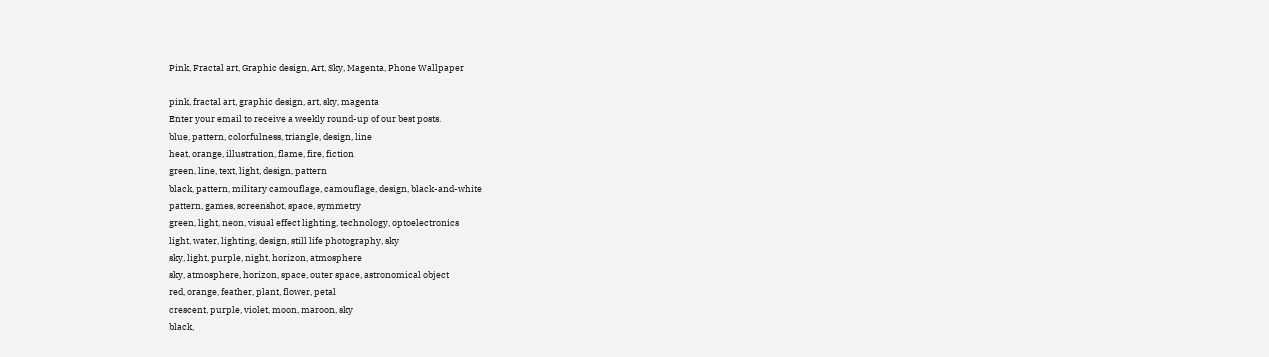Pink, Fractal art, Graphic design, Art, Sky, Magenta, Phone Wallpaper

pink, fractal art, graphic design, art, sky, magenta
Enter your email to receive a weekly round-up of our best posts.
blue, pattern, colorfulness, triangle, design, line
heat, orange, illustration, flame, fire, fiction
green, line, text, light, design, pattern
black, pattern, military camouflage, camouflage, design, black-and-white
pattern, games, screenshot, space, symmetry
green, light, neon, visual effect lighting, technology, optoelectronics
light, water, lighting, design, still life photography, sky
sky, light, purple, night, horizon, atmosphere
sky, atmosphere, horizon, space, outer space, astronomical object
red, orange, feather, plant, flower, petal
crescent, purple, violet, moon, maroon, sky
black,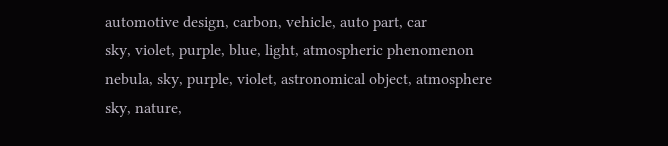automotive design, carbon, vehicle, auto part, car
sky, violet, purple, blue, light, atmospheric phenomenon
nebula, sky, purple, violet, astronomical object, atmosphere
sky, nature,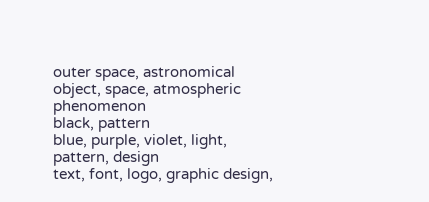outer space, astronomical object, space, atmospheric phenomenon
black, pattern
blue, purple, violet, light, pattern, design
text, font, logo, graphic design,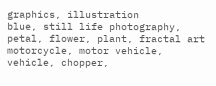graphics, illustration
blue, still life photography, petal, flower, plant, fractal art
motorcycle, motor vehicle, vehicle, chopper,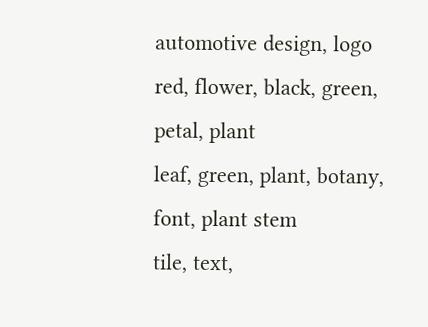automotive design, logo
red, flower, black, green, petal, plant
leaf, green, plant, botany, font, plant stem
tile, text,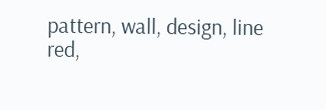pattern, wall, design, line
red,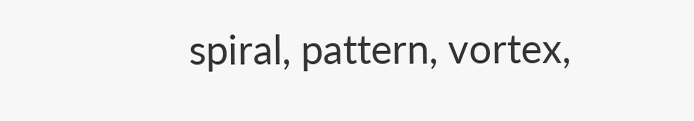spiral, pattern, vortex,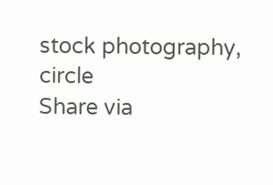stock photography, circle
Share via